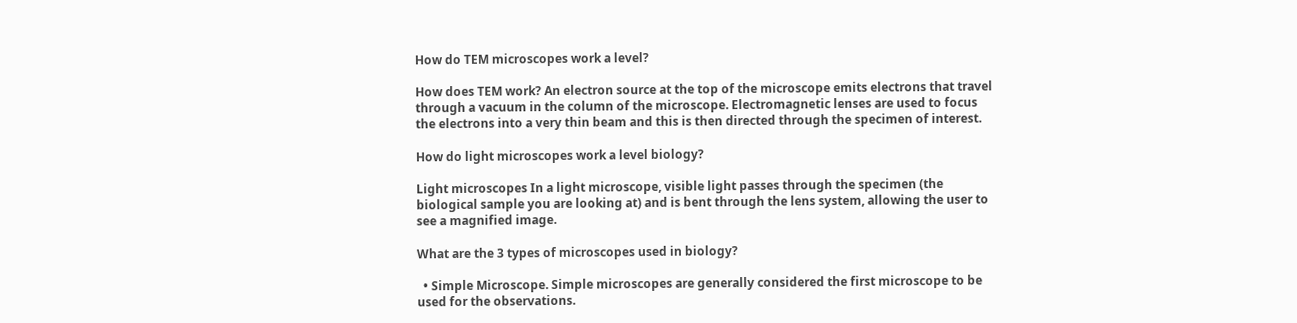How do TEM microscopes work a level?

How does TEM work? An electron source at the top of the microscope emits electrons that travel through a vacuum in the column of the microscope. Electromagnetic lenses are used to focus the electrons into a very thin beam and this is then directed through the specimen of interest.

How do light microscopes work a level biology?

Light microscopes In a light microscope, visible light passes through the specimen (the biological sample you are looking at) and is bent through the lens system, allowing the user to see a magnified image.

What are the 3 types of microscopes used in biology?

  • Simple Microscope. Simple microscopes are generally considered the first microscope to be used for the observations.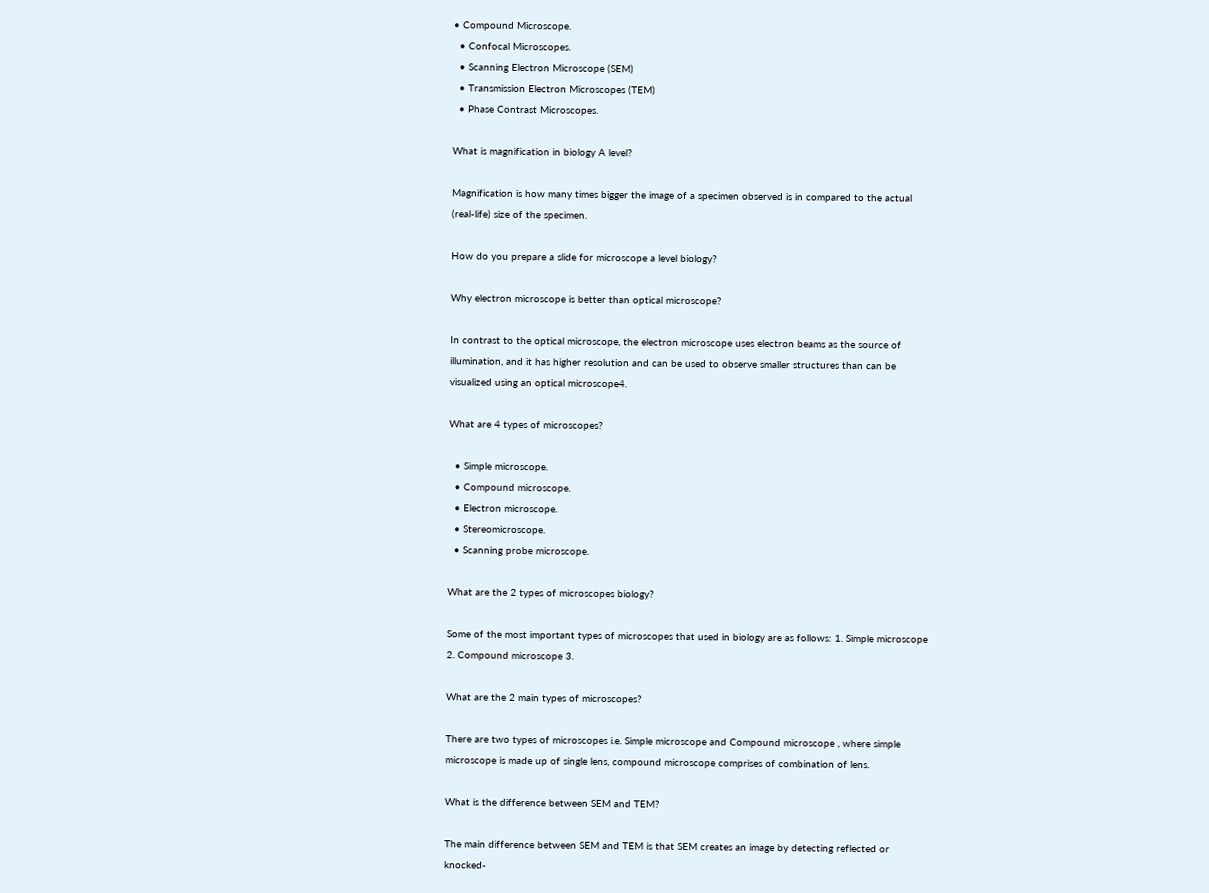• Compound Microscope.
  • Confocal Microscopes.
  • Scanning Electron Microscope (SEM)
  • Transmission Electron Microscopes (TEM)
  • Phase Contrast Microscopes.

What is magnification in biology A level?

Magnification is how many times bigger the image of a specimen observed is in compared to the actual (real-life) size of the specimen.

How do you prepare a slide for microscope a level biology?

Why electron microscope is better than optical microscope?

In contrast to the optical microscope, the electron microscope uses electron beams as the source of illumination, and it has higher resolution and can be used to observe smaller structures than can be visualized using an optical microscope4.

What are 4 types of microscopes?

  • Simple microscope.
  • Compound microscope.
  • Electron microscope.
  • Stereomicroscope.
  • Scanning probe microscope.

What are the 2 types of microscopes biology?

Some of the most important types of microscopes that used in biology are as follows: 1. Simple microscope 2. Compound microscope 3.

What are the 2 main types of microscopes?

There are two types of microscopes i.e. Simple microscope and Compound microscope , where simple microscope is made up of single lens, compound microscope comprises of combination of lens.

What is the difference between SEM and TEM?

The main difference between SEM and TEM is that SEM creates an image by detecting reflected or knocked-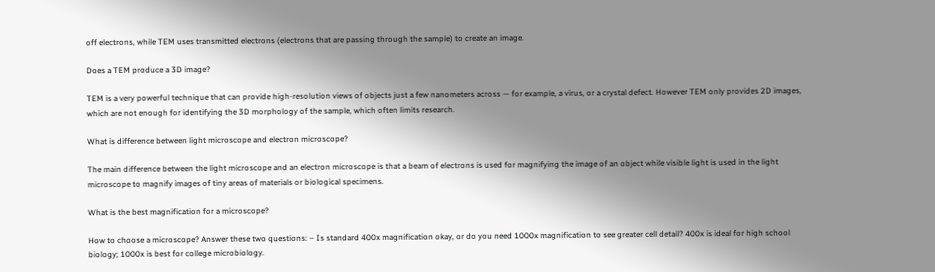off electrons, while TEM uses transmitted electrons (electrons that are passing through the sample) to create an image.

Does a TEM produce a 3D image?

TEM is a very powerful technique that can provide high-resolution views of objects just a few nanometers across — for example, a virus, or a crystal defect. However TEM only provides 2D images, which are not enough for identifying the 3D morphology of the sample, which often limits research.

What is difference between light microscope and electron microscope?

The main difference between the light microscope and an electron microscope is that a beam of electrons is used for magnifying the image of an object while visible light is used in the light microscope to magnify images of tiny areas of materials or biological specimens.

What is the best magnification for a microscope?

How to choose a microscope? Answer these two questions: – Is standard 400x magnification okay, or do you need 1000x magnification to see greater cell detail? 400x is ideal for high school biology; 1000x is best for college microbiology.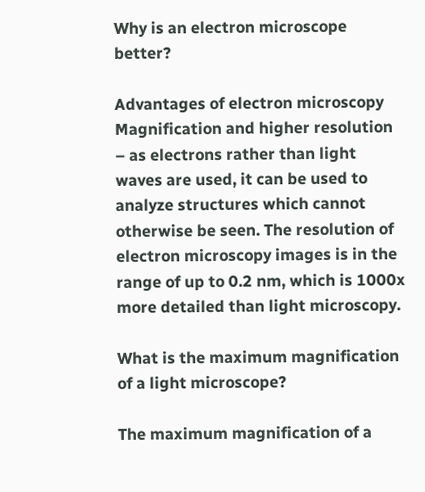Why is an electron microscope better?

Advantages of electron microscopy Magnification and higher resolution – as electrons rather than light waves are used, it can be used to analyze structures which cannot otherwise be seen. The resolution of electron microscopy images is in the range of up to 0.2 nm, which is 1000x more detailed than light microscopy.

What is the maximum magnification of a light microscope?

The maximum magnification of a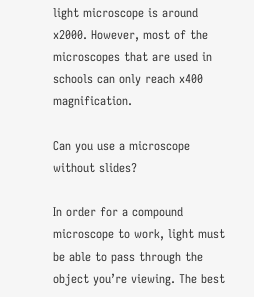light microscope is around x2000. However, most of the microscopes that are used in schools can only reach x400 magnification.

Can you use a microscope without slides?

In order for a compound microscope to work, light must be able to pass through the object you’re viewing. The best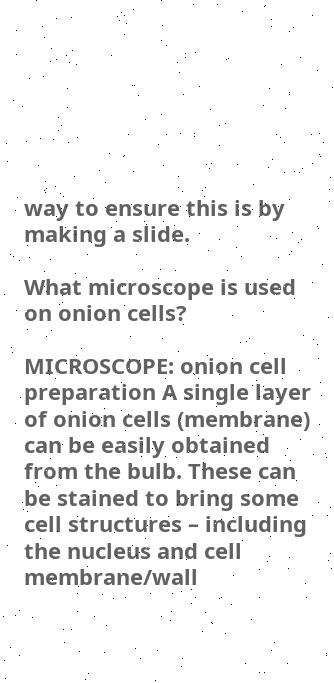way to ensure this is by making a slide.

What microscope is used on onion cells?

MICROSCOPE: onion cell preparation A single layer of onion cells (membrane) can be easily obtained from the bulb. These can be stained to bring some cell structures – including the nucleus and cell membrane/wall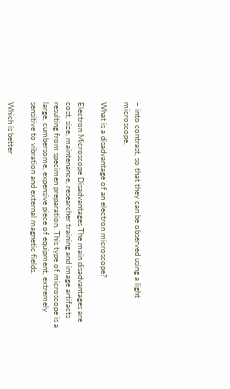– into contrast, so that they can be observed using a light microscope.

What is a disadvantage of an electron microscope?

Electron Microscope Disadvantages The main disadvantages are cost, size, maintenance, researcher training and image artifacts resulting from specimen preparation. This type of microscope is a large, cumbersome, expensive piece of equipment, extremely sensitive to vibration and external magnetic fields.

Which is better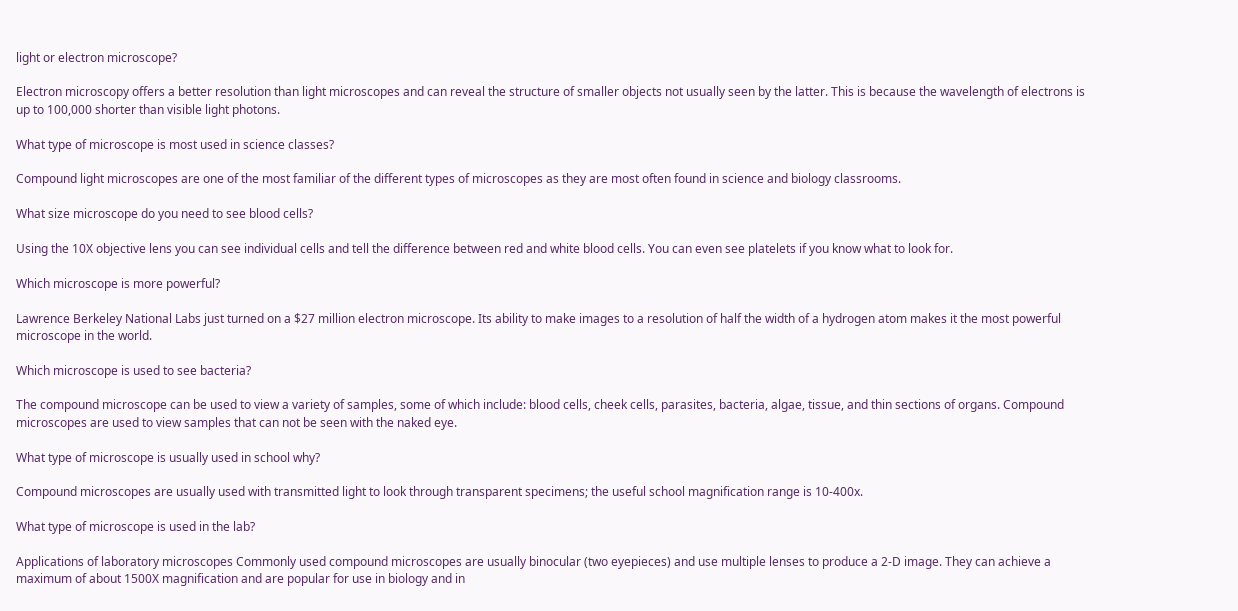light or electron microscope?

Electron microscopy offers a better resolution than light microscopes and can reveal the structure of smaller objects not usually seen by the latter. This is because the wavelength of electrons is up to 100,000 shorter than visible light photons.

What type of microscope is most used in science classes?

Compound light microscopes are one of the most familiar of the different types of microscopes as they are most often found in science and biology classrooms.

What size microscope do you need to see blood cells?

Using the 10X objective lens you can see individual cells and tell the difference between red and white blood cells. You can even see platelets if you know what to look for.

Which microscope is more powerful?

Lawrence Berkeley National Labs just turned on a $27 million electron microscope. Its ability to make images to a resolution of half the width of a hydrogen atom makes it the most powerful microscope in the world.

Which microscope is used to see bacteria?

The compound microscope can be used to view a variety of samples, some of which include: blood cells, cheek cells, parasites, bacteria, algae, tissue, and thin sections of organs. Compound microscopes are used to view samples that can not be seen with the naked eye.

What type of microscope is usually used in school why?

Compound microscopes are usually used with transmitted light to look through transparent specimens; the useful school magnification range is 10-400x.

What type of microscope is used in the lab?

Applications of laboratory microscopes Commonly used compound microscopes are usually binocular (two eyepieces) and use multiple lenses to produce a 2-D image. They can achieve a maximum of about 1500X magnification and are popular for use in biology and in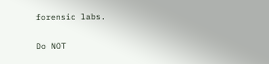forensic labs.

Do NOT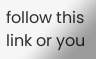follow this link or you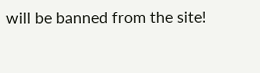will be banned from the site!